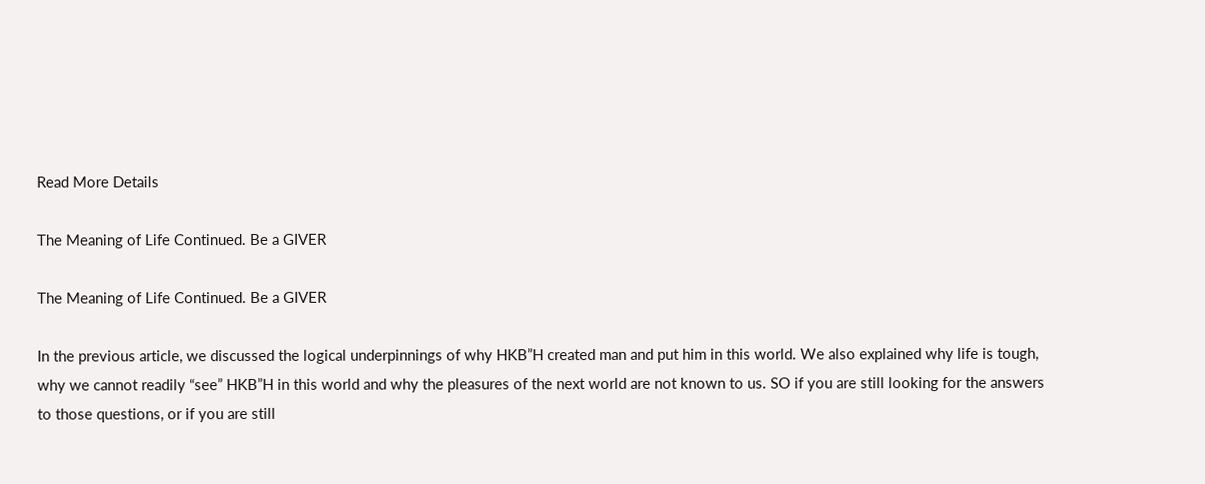Read More Details

The Meaning of Life Continued. Be a GIVER

The Meaning of Life Continued. Be a GIVER

In the previous article, we discussed the logical underpinnings of why HKB”H created man and put him in this world. We also explained why life is tough, why we cannot readily “see” HKB”H in this world and why the pleasures of the next world are not known to us. SO if you are still looking for the answers to those questions, or if you are still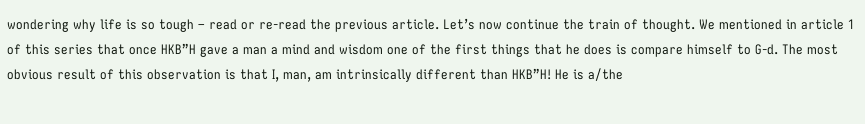wondering why life is so tough – read or re-read the previous article. Let’s now continue the train of thought. We mentioned in article 1 of this series that once HKB”H gave a man a mind and wisdom one of the first things that he does is compare himself to G-d. The most obvious result of this observation is that I, man, am intrinsically different than HKB”H! He is a/the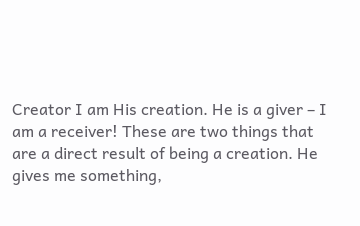Creator I am His creation. He is a giver – I am a receiver! These are two things that are a direct result of being a creation. He gives me something,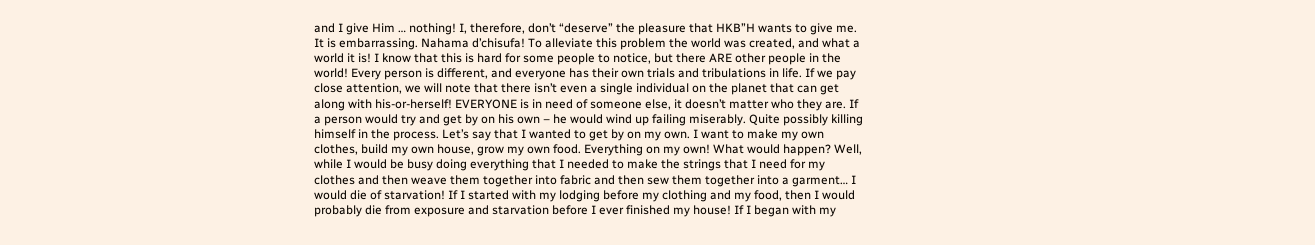and I give Him … nothing! I, therefore, don’t “deserve” the pleasure that HKB”H wants to give me. It is embarrassing. Nahama d’chisufa! To alleviate this problem the world was created, and what a world it is! I know that this is hard for some people to notice, but there ARE other people in the world! Every person is different, and everyone has their own trials and tribulations in life. If we pay close attention, we will note that there isn’t even a single individual on the planet that can get along with his-or-herself! EVERYONE is in need of someone else, it doesn’t matter who they are. If a person would try and get by on his own – he would wind up failing miserably. Quite possibly killing himself in the process. Let’s say that I wanted to get by on my own. I want to make my own clothes, build my own house, grow my own food. Everything on my own! What would happen? Well, while I would be busy doing everything that I needed to make the strings that I need for my clothes and then weave them together into fabric and then sew them together into a garment… I would die of starvation! If I started with my lodging before my clothing and my food, then I would probably die from exposure and starvation before I ever finished my house! If I began with my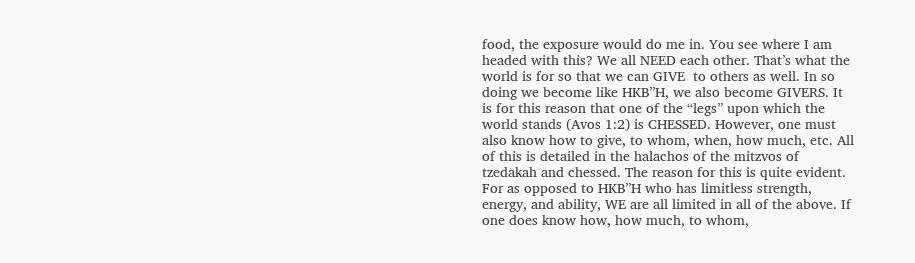food, the exposure would do me in. You see where I am headed with this? We all NEED each other. That’s what the world is for so that we can GIVE  to others as well. In so doing we become like HKB”H, we also become GIVERS. It is for this reason that one of the “legs” upon which the world stands (Avos 1:2) is CHESSED. However, one must also know how to give, to whom, when, how much, etc. All of this is detailed in the halachos of the mitzvos of tzedakah and chessed. The reason for this is quite evident. For as opposed to HKB”H who has limitless strength, energy, and ability, WE are all limited in all of the above. If one does know how, how much, to whom,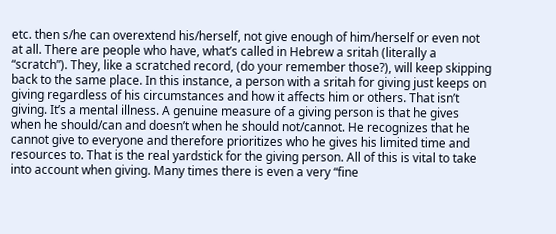etc. then s/he can overextend his/herself, not give enough of him/herself or even not at all. There are people who have, what’s called in Hebrew a sritah (literally a “scratch”). They, like a scratched record, (do your remember those?), will keep skipping back to the same place. In this instance, a person with a sritah for giving just keeps on giving regardless of his circumstances and how it affects him or others. That isn’t giving. It’s a mental illness. A genuine measure of a giving person is that he gives when he should/can and doesn’t when he should not/cannot. He recognizes that he cannot give to everyone and therefore prioritizes who he gives his limited time and resources to. That is the real yardstick for the giving person. All of this is vital to take into account when giving. Many times there is even a very “fine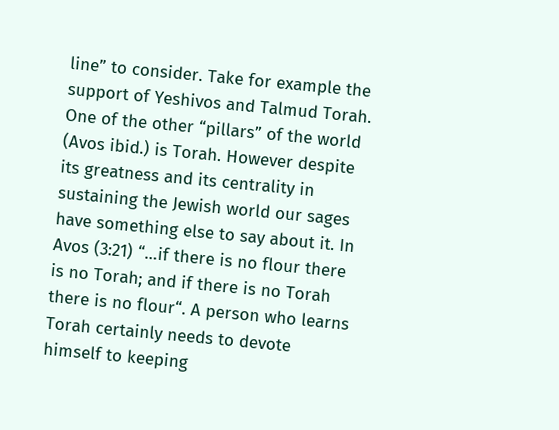line” to consider. Take for example the support of Yeshivos and Talmud Torah. One of the other “pillars” of the world (Avos ibid.) is Torah. However despite its greatness and its centrality in sustaining the Jewish world our sages have something else to say about it. In Avos (3:21) “…if there is no flour there is no Torah; and if there is no Torah there is no flour“. A person who learns Torah certainly needs to devote himself to keeping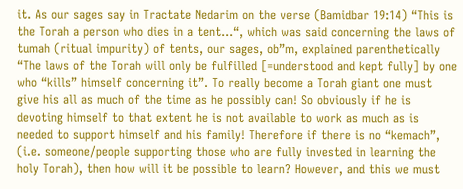it. As our sages say in Tractate Nedarim on the verse (Bamidbar 19:14) “This is the Torah a person who dies in a tent…“, which was said concerning the laws of tumah (ritual impurity) of tents, our sages, ob”m, explained parenthetically “The laws of the Torah will only be fulfilled [=understood and kept fully] by one who “kills” himself concerning it”. To really become a Torah giant one must give his all as much of the time as he possibly can! So obviously if he is devoting himself to that extent he is not available to work as much as is needed to support himself and his family! Therefore if there is no “kemach”, (i.e. someone/people supporting those who are fully invested in learning the holy Torah), then how will it be possible to learn? However, and this we must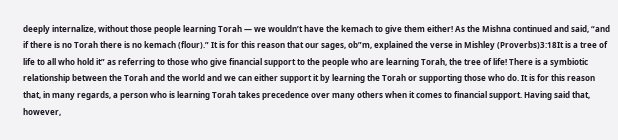deeply internalize, without those people learning Torah — we wouldn’t have the kemach to give them either! As the Mishna continued and said, “and if there is no Torah there is no kemach (flour).” It is for this reason that our sages, ob”m, explained the verse in Mishley (Proverbs)3:18It is a tree of life to all who hold it” as referring to those who give financial support to the people who are learning Torah, the tree of life! There is a symbiotic relationship between the Torah and the world and we can either support it by learning the Torah or supporting those who do. It is for this reason that, in many regards, a person who is learning Torah takes precedence over many others when it comes to financial support. Having said that, however,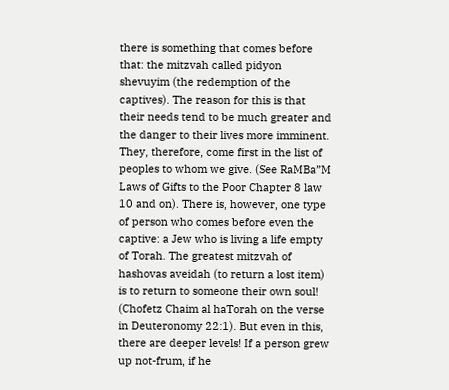there is something that comes before that: the mitzvah called pidyon shevuyim (the redemption of the captives). The reason for this is that their needs tend to be much greater and the danger to their lives more imminent. They, therefore, come first in the list of peoples to whom we give. (See RaMBa”M Laws of Gifts to the Poor Chapter 8 law 10 and on). There is, however, one type of person who comes before even the captive: a Jew who is living a life empty of Torah. The greatest mitzvah of hashovas aveidah (to return a lost item) is to return to someone their own soul! (Chofetz Chaim al haTorah on the verse in Deuteronomy 22:1). But even in this, there are deeper levels! If a person grew up not-frum, if he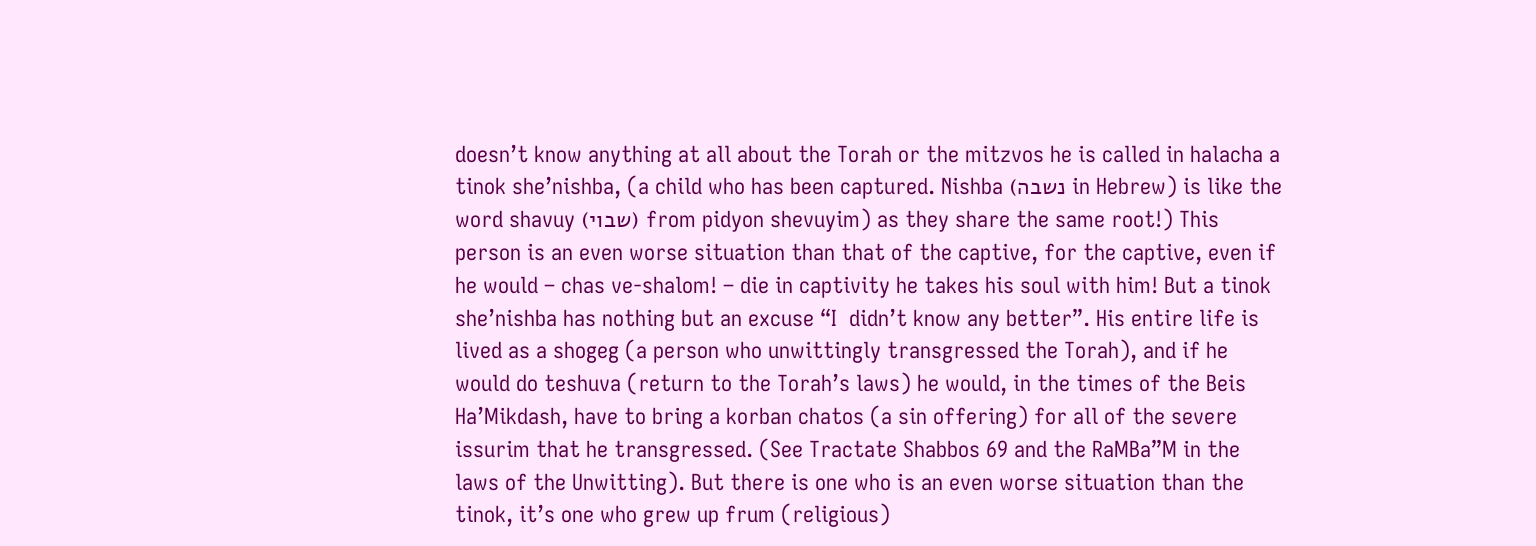doesn’t know anything at all about the Torah or the mitzvos he is called in halacha a tinok she’nishba, (a child who has been captured. Nishba (נשבה in Hebrew) is like the word shavuy (שבוי) from pidyon shevuyim) as they share the same root!) This person is an even worse situation than that of the captive, for the captive, even if he would – chas ve-shalom! – die in captivity he takes his soul with him! But a tinok she’nishba has nothing but an excuse “I  didn’t know any better”. His entire life is lived as a shogeg (a person who unwittingly transgressed the Torah), and if he would do teshuva (return to the Torah’s laws) he would, in the times of the Beis Ha’Mikdash, have to bring a korban chatos (a sin offering) for all of the severe issurim that he transgressed. (See Tractate Shabbos 69 and the RaMBa”M in the laws of the Unwitting). But there is one who is an even worse situation than the tinok, it’s one who grew up frum (religious)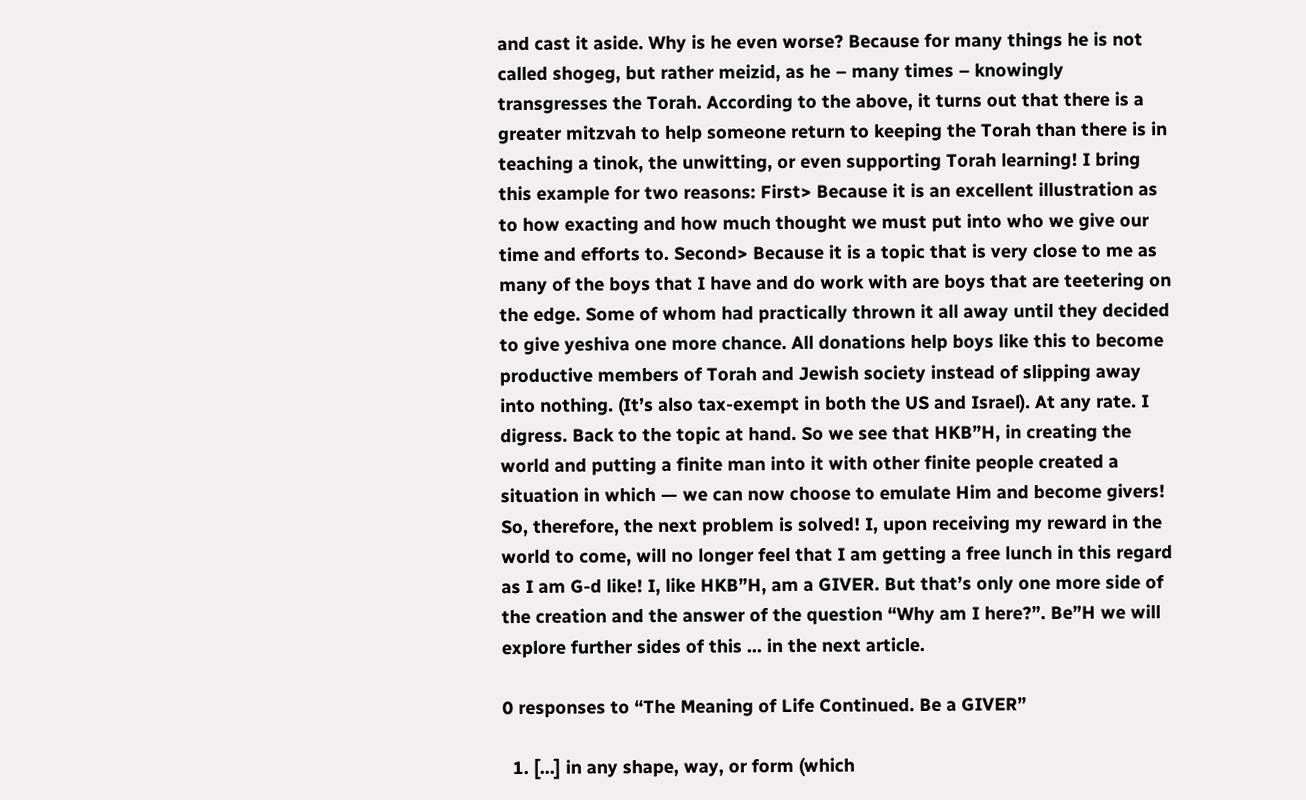and cast it aside. Why is he even worse? Because for many things he is not called shogeg, but rather meizid, as he – many times – knowingly transgresses the Torah. According to the above, it turns out that there is a greater mitzvah to help someone return to keeping the Torah than there is in teaching a tinok, the unwitting, or even supporting Torah learning! I bring this example for two reasons: First> Because it is an excellent illustration as to how exacting and how much thought we must put into who we give our time and efforts to. Second> Because it is a topic that is very close to me as many of the boys that I have and do work with are boys that are teetering on the edge. Some of whom had practically thrown it all away until they decided to give yeshiva one more chance. All donations help boys like this to become productive members of Torah and Jewish society instead of slipping away into nothing. (It’s also tax-exempt in both the US and Israel). At any rate. I digress. Back to the topic at hand. So we see that HKB”H, in creating the world and putting a finite man into it with other finite people created a situation in which — we can now choose to emulate Him and become givers! So, therefore, the next problem is solved! I, upon receiving my reward in the world to come, will no longer feel that I am getting a free lunch in this regard as I am G-d like! I, like HKB”H, am a GIVER. But that’s only one more side of the creation and the answer of the question “Why am I here?”. Be”H we will explore further sides of this … in the next article.

0 responses to “The Meaning of Life Continued. Be a GIVER”

  1. […] in any shape, way, or form (which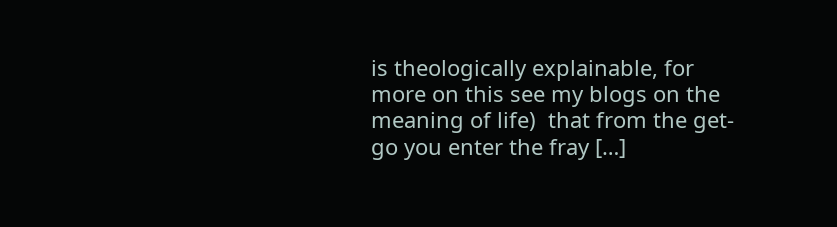is theologically explainable, for more on this see my blogs on the meaning of life)  that from the get-go you enter the fray […]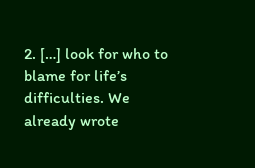2. […] look for who to blame for life’s difficulties. We already wrote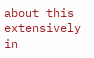about this extensively in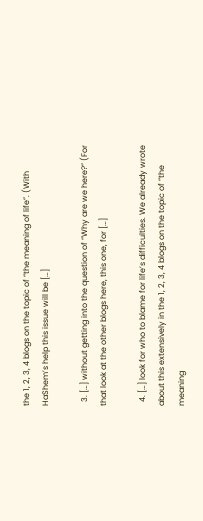the 1, 2, 3, 4 blogs on the topic of “the meaning of life”. (With HaShem’s help this issue will be […]

  3. […] without getting into the question of “Why are we here?” (For that look at the other blogs here, this one, for […]

  4. […] look for who to blame for life’s difficulties. We already wrote about this extensively in the 1, 2, 3, 4 blogs on the topic of “the meaning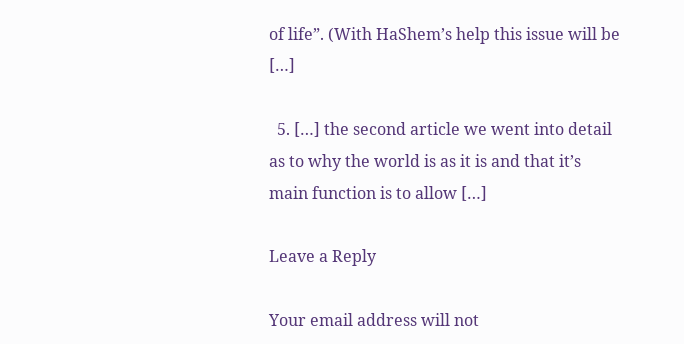of life”. (With HaShem’s help this issue will be […]

  5. […] the second article we went into detail as to why the world is as it is and that it’s main function is to allow […]

Leave a Reply

Your email address will not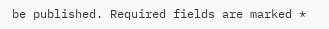be published. Required fields are marked *